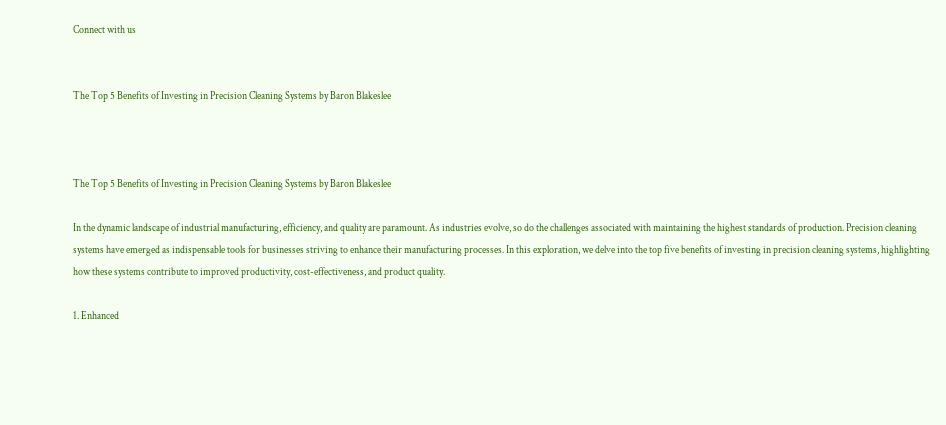Connect with us


The Top 5 Benefits of Investing in Precision Cleaning Systems by Baron Blakeslee



The Top 5 Benefits of Investing in Precision Cleaning Systems by Baron Blakeslee

In the dynamic landscape of industrial manufacturing, efficiency, and quality are paramount. As industries evolve, so do the challenges associated with maintaining the highest standards of production. Precision cleaning systems have emerged as indispensable tools for businesses striving to enhance their manufacturing processes. In this exploration, we delve into the top five benefits of investing in precision cleaning systems, highlighting how these systems contribute to improved productivity, cost-effectiveness, and product quality.

1. Enhanced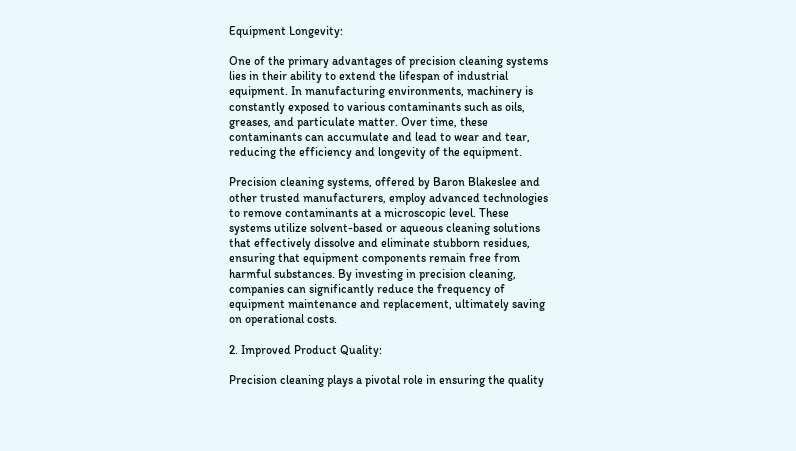Equipment Longevity:

One of the primary advantages of precision cleaning systems lies in their ability to extend the lifespan of industrial equipment. In manufacturing environments, machinery is constantly exposed to various contaminants such as oils, greases, and particulate matter. Over time, these contaminants can accumulate and lead to wear and tear, reducing the efficiency and longevity of the equipment.

Precision cleaning systems, offered by Baron Blakeslee and other trusted manufacturers, employ advanced technologies to remove contaminants at a microscopic level. These systems utilize solvent-based or aqueous cleaning solutions that effectively dissolve and eliminate stubborn residues, ensuring that equipment components remain free from harmful substances. By investing in precision cleaning, companies can significantly reduce the frequency of equipment maintenance and replacement, ultimately saving on operational costs.

2. Improved Product Quality:

Precision cleaning plays a pivotal role in ensuring the quality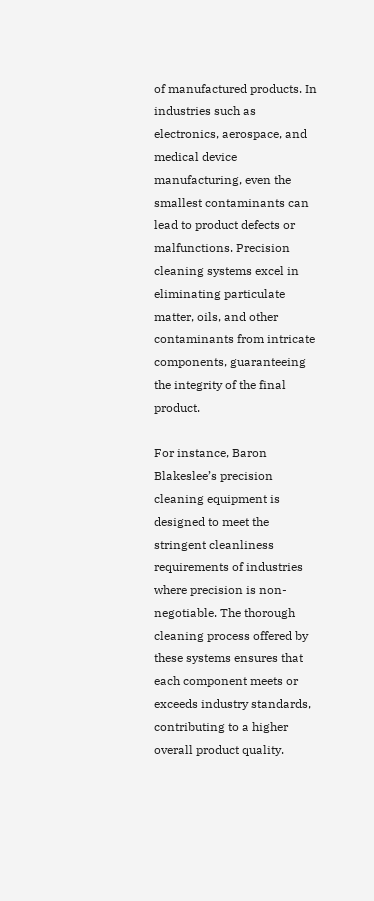of manufactured products. In industries such as electronics, aerospace, and medical device manufacturing, even the smallest contaminants can lead to product defects or malfunctions. Precision cleaning systems excel in eliminating particulate matter, oils, and other contaminants from intricate components, guaranteeing the integrity of the final product.

For instance, Baron Blakeslee’s precision cleaning equipment is designed to meet the stringent cleanliness requirements of industries where precision is non-negotiable. The thorough cleaning process offered by these systems ensures that each component meets or exceeds industry standards, contributing to a higher overall product quality.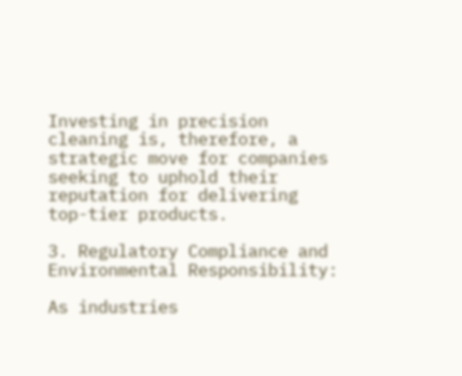Investing in precision cleaning is, therefore, a strategic move for companies seeking to uphold their reputation for delivering top-tier products.

3. Regulatory Compliance and Environmental Responsibility:

As industries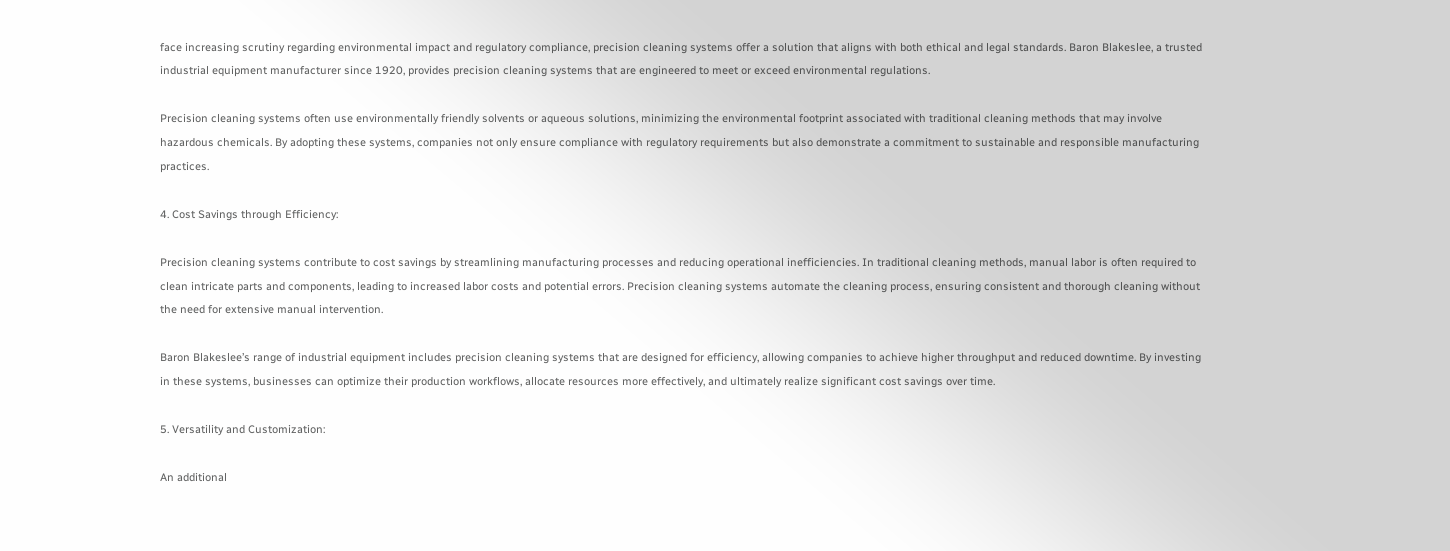face increasing scrutiny regarding environmental impact and regulatory compliance, precision cleaning systems offer a solution that aligns with both ethical and legal standards. Baron Blakeslee, a trusted industrial equipment manufacturer since 1920, provides precision cleaning systems that are engineered to meet or exceed environmental regulations.

Precision cleaning systems often use environmentally friendly solvents or aqueous solutions, minimizing the environmental footprint associated with traditional cleaning methods that may involve hazardous chemicals. By adopting these systems, companies not only ensure compliance with regulatory requirements but also demonstrate a commitment to sustainable and responsible manufacturing practices.

4. Cost Savings through Efficiency:

Precision cleaning systems contribute to cost savings by streamlining manufacturing processes and reducing operational inefficiencies. In traditional cleaning methods, manual labor is often required to clean intricate parts and components, leading to increased labor costs and potential errors. Precision cleaning systems automate the cleaning process, ensuring consistent and thorough cleaning without the need for extensive manual intervention.

Baron Blakeslee’s range of industrial equipment includes precision cleaning systems that are designed for efficiency, allowing companies to achieve higher throughput and reduced downtime. By investing in these systems, businesses can optimize their production workflows, allocate resources more effectively, and ultimately realize significant cost savings over time.

5. Versatility and Customization:

An additional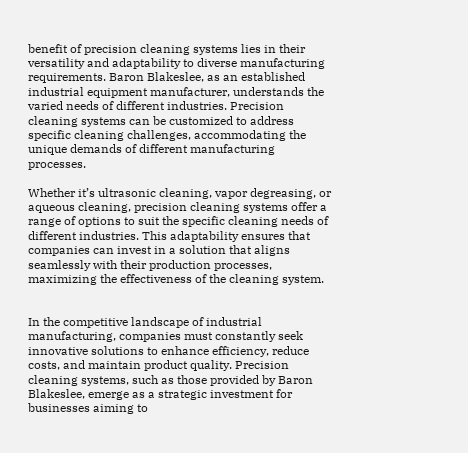benefit of precision cleaning systems lies in their versatility and adaptability to diverse manufacturing requirements. Baron Blakeslee, as an established industrial equipment manufacturer, understands the varied needs of different industries. Precision cleaning systems can be customized to address specific cleaning challenges, accommodating the unique demands of different manufacturing processes.

Whether it’s ultrasonic cleaning, vapor degreasing, or aqueous cleaning, precision cleaning systems offer a range of options to suit the specific cleaning needs of different industries. This adaptability ensures that companies can invest in a solution that aligns seamlessly with their production processes, maximizing the effectiveness of the cleaning system.


In the competitive landscape of industrial manufacturing, companies must constantly seek innovative solutions to enhance efficiency, reduce costs, and maintain product quality. Precision cleaning systems, such as those provided by Baron Blakeslee, emerge as a strategic investment for businesses aiming to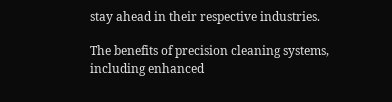stay ahead in their respective industries.

The benefits of precision cleaning systems, including enhanced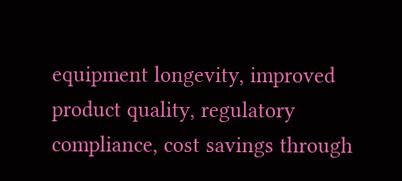equipment longevity, improved product quality, regulatory compliance, cost savings through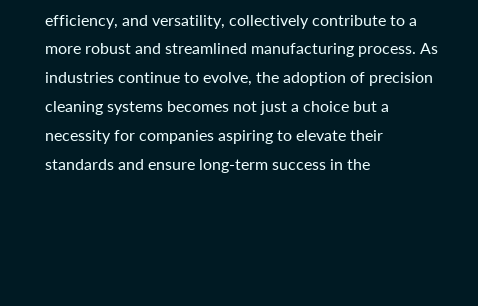efficiency, and versatility, collectively contribute to a more robust and streamlined manufacturing process. As industries continue to evolve, the adoption of precision cleaning systems becomes not just a choice but a necessity for companies aspiring to elevate their standards and ensure long-term success in the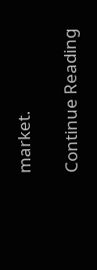market.

Continue Reading